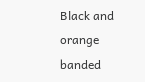Black and orange banded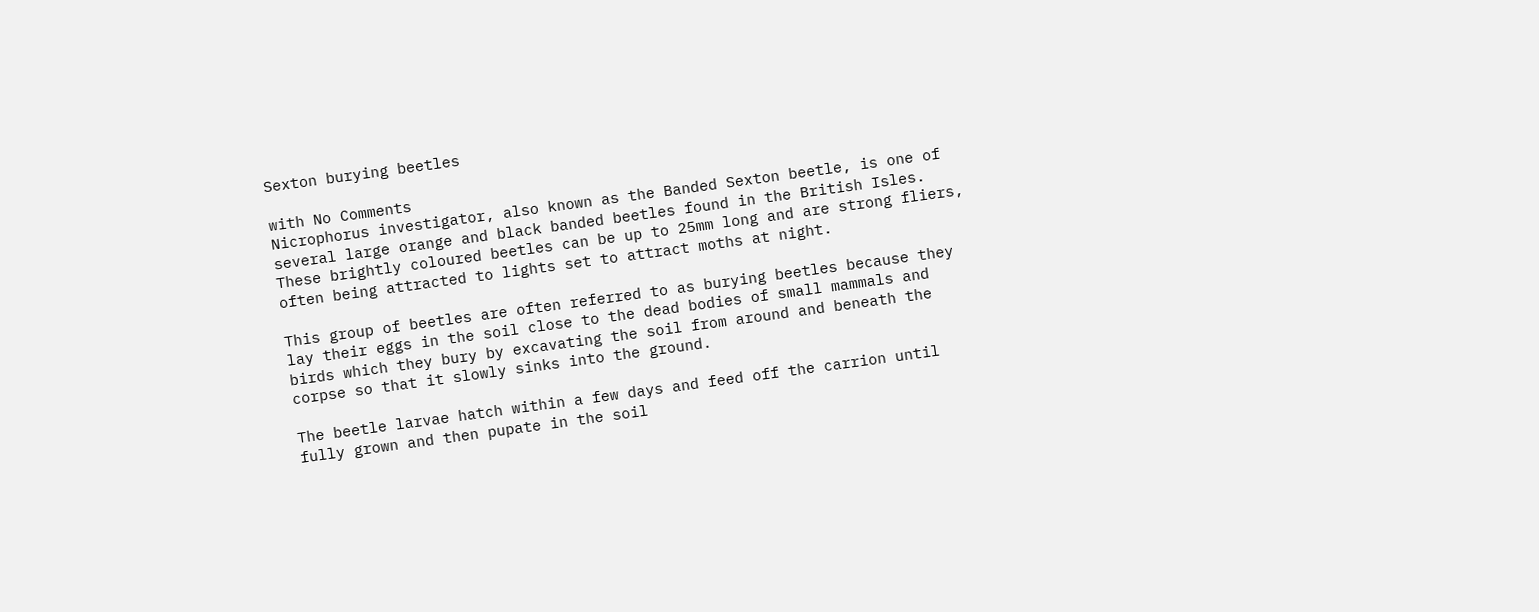Sexton burying beetles

with No Comments
Nicrophorus investigator, also known as the Banded Sexton beetle, is one of several large orange and black banded beetles found in the British Isles. These brightly coloured beetles can be up to 25mm long and are strong fliers, often being attracted to lights set to attract moths at night.

This group of beetles are often referred to as burying beetles because they lay their eggs in the soil close to the dead bodies of small mammals and birds which they bury by excavating the soil from around and beneath the corpse so that it slowly sinks into the ground.

The beetle larvae hatch within a few days and feed off the carrion until fully grown and then pupate in the soil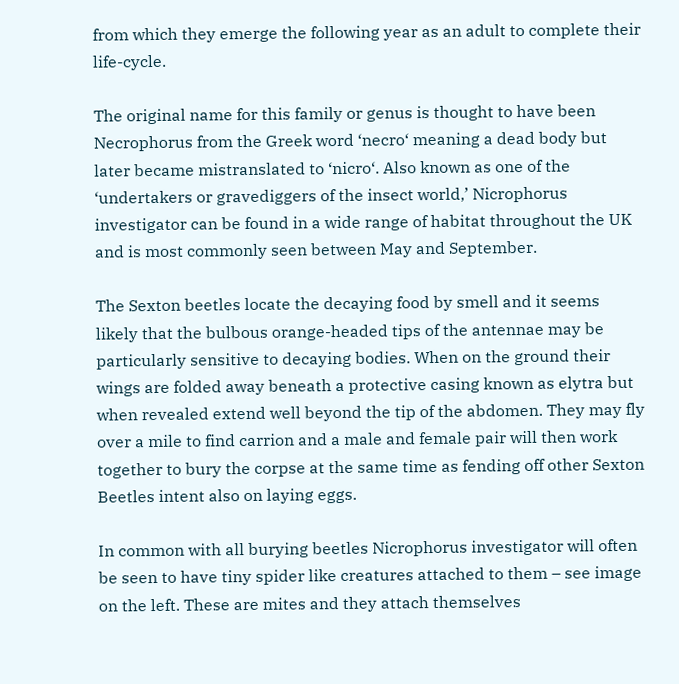from which they emerge the following year as an adult to complete their life-cycle.

The original name for this family or genus is thought to have been Necrophorus from the Greek word ‘necro‘ meaning a dead body but later became mistranslated to ‘nicro‘. Also known as one of the ‘undertakers or gravediggers of the insect world,’ Nicrophorus investigator can be found in a wide range of habitat throughout the UK and is most commonly seen between May and September.

The Sexton beetles locate the decaying food by smell and it seems likely that the bulbous orange-headed tips of the antennae may be particularly sensitive to decaying bodies. When on the ground their wings are folded away beneath a protective casing known as elytra but when revealed extend well beyond the tip of the abdomen. They may fly over a mile to find carrion and a male and female pair will then work together to bury the corpse at the same time as fending off other Sexton Beetles intent also on laying eggs.

In common with all burying beetles Nicrophorus investigator will often be seen to have tiny spider like creatures attached to them – see image on the left. These are mites and they attach themselves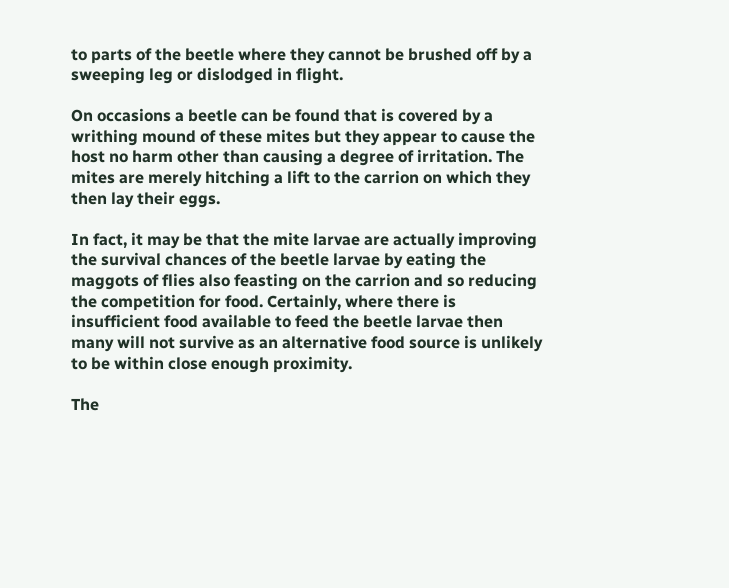to parts of the beetle where they cannot be brushed off by a sweeping leg or dislodged in flight.

On occasions a beetle can be found that is covered by a writhing mound of these mites but they appear to cause the host no harm other than causing a degree of irritation. The mites are merely hitching a lift to the carrion on which they then lay their eggs.

In fact, it may be that the mite larvae are actually improving the survival chances of the beetle larvae by eating the maggots of flies also feasting on the carrion and so reducing the competition for food. Certainly, where there is insufficient food available to feed the beetle larvae then many will not survive as an alternative food source is unlikely to be within close enough proximity.

The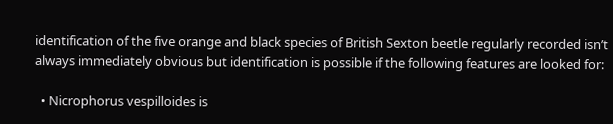identification of the five orange and black species of British Sexton beetle regularly recorded isn’t always immediately obvious but identification is possible if the following features are looked for:

  • Nicrophorus vespilloides is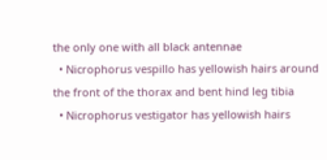the only one with all black antennae
  • Nicrophorus vespillo has yellowish hairs around the front of the thorax and bent hind leg tibia
  • Nicrophorus vestigator has yellowish hairs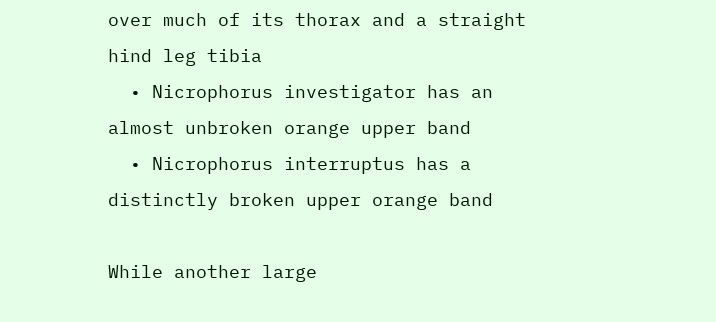over much of its thorax and a straight hind leg tibia
  • Nicrophorus investigator has an almost unbroken orange upper band
  • Nicrophorus interruptus has a distinctly broken upper orange band

While another large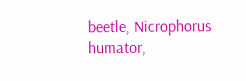beetle, Nicrophorus humator,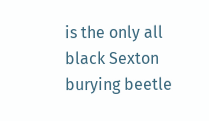is the only all black Sexton burying beetle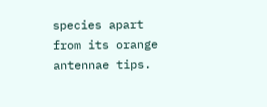species apart from its orange antennae tips.